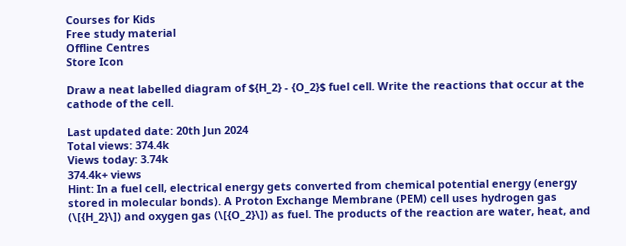Courses for Kids
Free study material
Offline Centres
Store Icon

Draw a neat labelled diagram of ${H_2} - {O_2}$ fuel cell. Write the reactions that occur at the cathode of the cell.

Last updated date: 20th Jun 2024
Total views: 374.4k
Views today: 3.74k
374.4k+ views
Hint: In a fuel cell, electrical energy gets converted from chemical potential energy (energy stored in molecular bonds). A Proton Exchange Membrane (PEM) cell uses hydrogen gas (\[{H_2}\]) and oxygen gas (\[{O_2}\]) as fuel. The products of the reaction are water, heat, and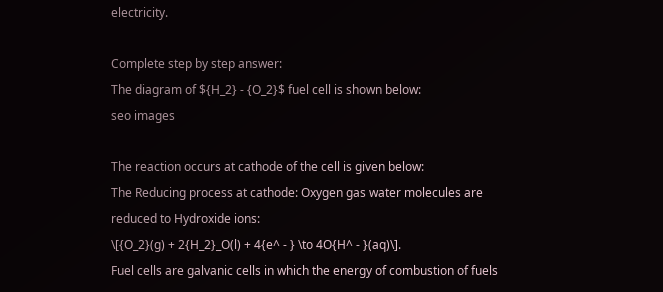electricity.

Complete step by step answer:
The diagram of ${H_2} - {O_2}$ fuel cell is shown below:
seo images

The reaction occurs at cathode of the cell is given below:
The Reducing process at cathode: Oxygen gas water molecules are reduced to Hydroxide ions:
\[{O_2}(g) + 2{H_2}_O(l) + 4{e^ - } \to 4O{H^ - }(aq)\].
Fuel cells are galvanic cells in which the energy of combustion of fuels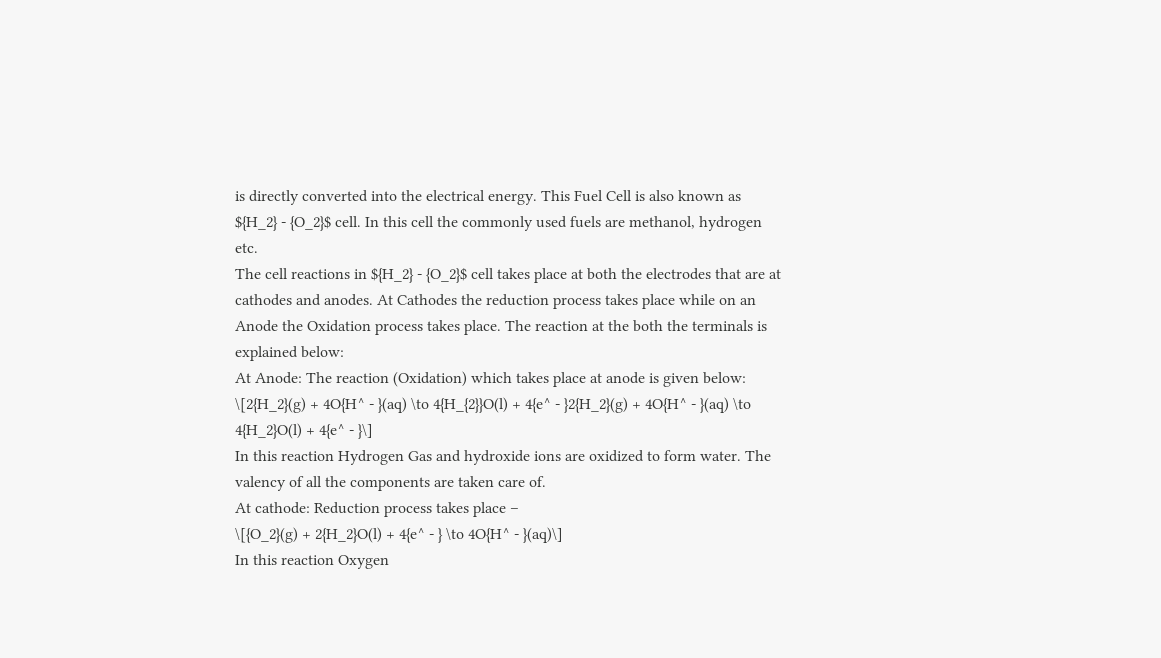is directly converted into the electrical energy. This Fuel Cell is also known as ${H_2} - {O_2}$ cell. In this cell the commonly used fuels are methanol, hydrogen etc.
The cell reactions in ${H_2} - {O_2}$ cell takes place at both the electrodes that are at cathodes and anodes. At Cathodes the reduction process takes place while on an Anode the Oxidation process takes place. The reaction at the both the terminals is explained below:
At Anode: The reaction (Oxidation) which takes place at anode is given below:
\[2{H_2}(g) + 4O{H^ - }(aq) \to 4{H_{2}}O(l) + 4{e^ - }2{H_2}(g) + 4O{H^ - }(aq) \to 4{H_2}O(l) + 4{e^ - }\]
In this reaction Hydrogen Gas and hydroxide ions are oxidized to form water. The valency of all the components are taken care of.
At cathode: Reduction process takes place –
\[{O_2}(g) + 2{H_2}O(l) + 4{e^ - } \to 4O{H^ - }(aq)\]
In this reaction Oxygen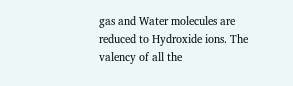gas and Water molecules are reduced to Hydroxide ions. The valency of all the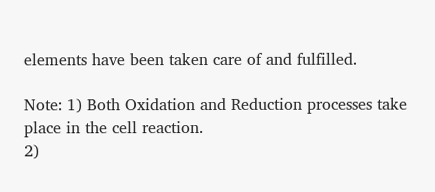elements have been taken care of and fulfilled.

Note: 1) Both Oxidation and Reduction processes take place in the cell reaction.
2)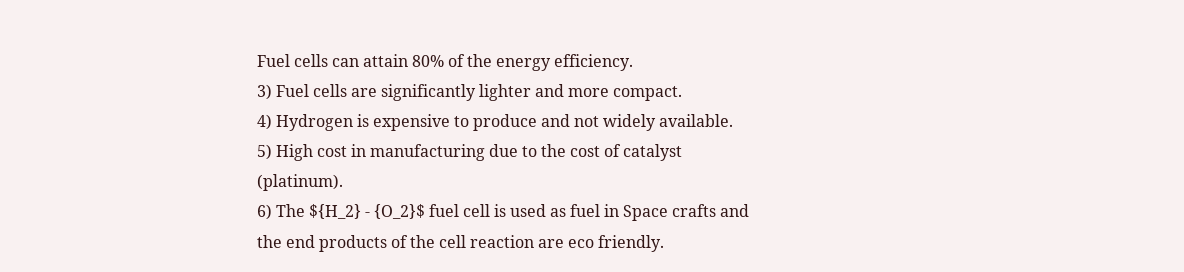Fuel cells can attain 80% of the energy efficiency.
3) Fuel cells are significantly lighter and more compact.
4) Hydrogen is expensive to produce and not widely available.
5) High cost in manufacturing due to the cost of catalyst (platinum).
6) The ${H_2} - {O_2}$ fuel cell is used as fuel in Space crafts and the end products of the cell reaction are eco friendly.